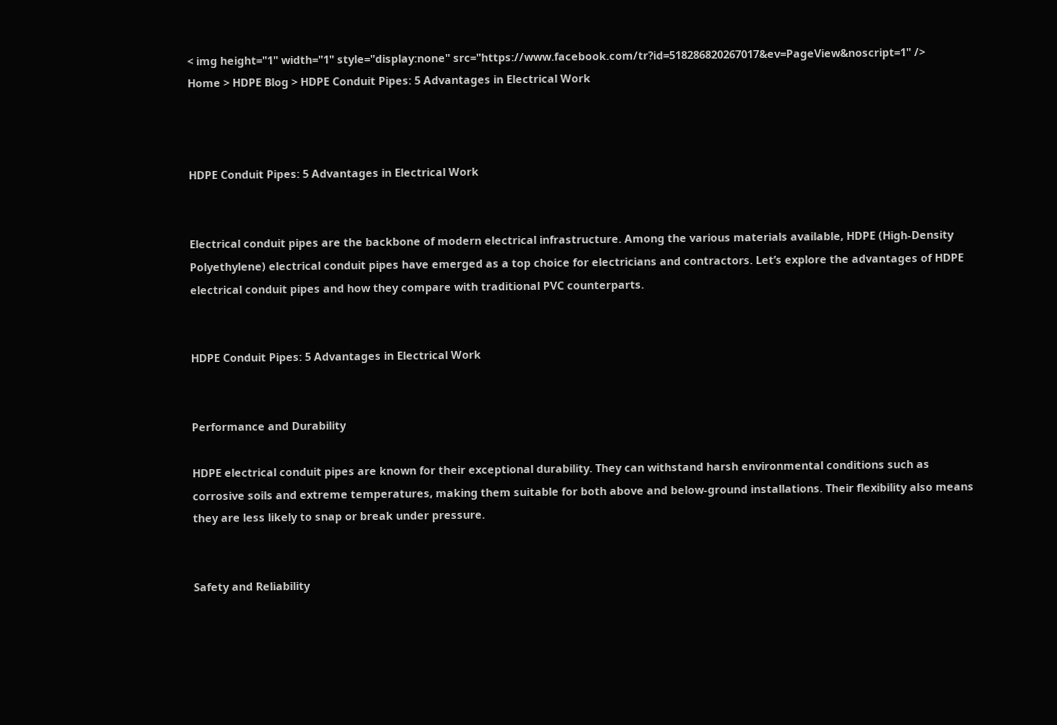< img height="1" width="1" style="display:none" src="https://www.facebook.com/tr?id=518286820267017&ev=PageView&noscript=1" />
Home > HDPE Blog > HDPE Conduit Pipes: 5 Advantages in Electrical Work



HDPE Conduit Pipes: 5 Advantages in Electrical Work


Electrical conduit pipes are the backbone of modern electrical infrastructure. Among the various materials available, HDPE (High-Density Polyethylene) electrical conduit pipes have emerged as a top choice for electricians and contractors. Let’s explore the advantages of HDPE electrical conduit pipes and how they compare with traditional PVC counterparts.


HDPE Conduit Pipes: 5 Advantages in Electrical Work


Performance and Durability

HDPE electrical conduit pipes are known for their exceptional durability. They can withstand harsh environmental conditions such as corrosive soils and extreme temperatures, making them suitable for both above and below-ground installations. Their flexibility also means they are less likely to snap or break under pressure.


Safety and Reliability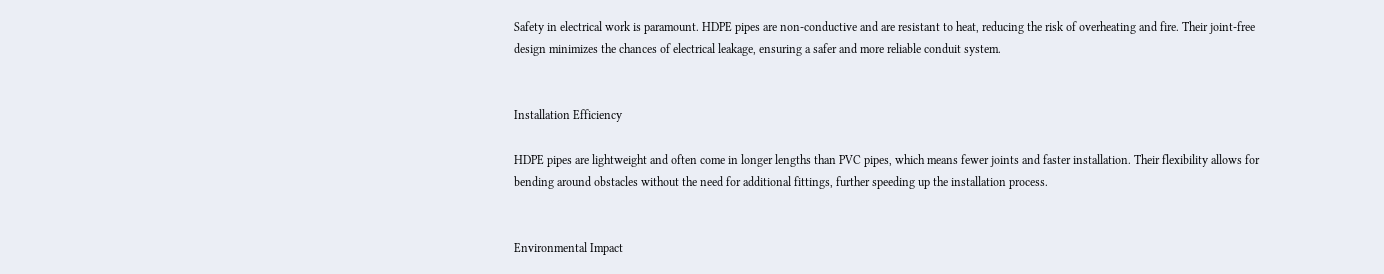Safety in electrical work is paramount. HDPE pipes are non-conductive and are resistant to heat, reducing the risk of overheating and fire. Their joint-free design minimizes the chances of electrical leakage, ensuring a safer and more reliable conduit system.


Installation Efficiency

HDPE pipes are lightweight and often come in longer lengths than PVC pipes, which means fewer joints and faster installation. Their flexibility allows for bending around obstacles without the need for additional fittings, further speeding up the installation process.


Environmental Impact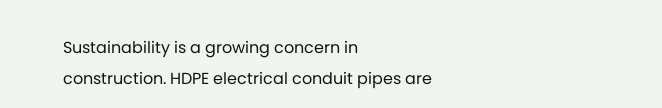Sustainability is a growing concern in construction. HDPE electrical conduit pipes are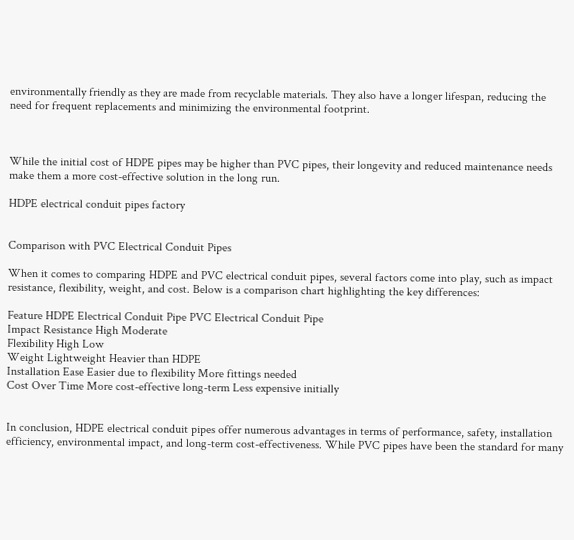environmentally friendly as they are made from recyclable materials. They also have a longer lifespan, reducing the need for frequent replacements and minimizing the environmental footprint.



While the initial cost of HDPE pipes may be higher than PVC pipes, their longevity and reduced maintenance needs make them a more cost-effective solution in the long run.

HDPE electrical conduit pipes factory


Comparison with PVC Electrical Conduit Pipes

When it comes to comparing HDPE and PVC electrical conduit pipes, several factors come into play, such as impact resistance, flexibility, weight, and cost. Below is a comparison chart highlighting the key differences:

Feature HDPE Electrical Conduit Pipe PVC Electrical Conduit Pipe
Impact Resistance High Moderate
Flexibility High Low
Weight Lightweight Heavier than HDPE
Installation Ease Easier due to flexibility More fittings needed
Cost Over Time More cost-effective long-term Less expensive initially


In conclusion, HDPE electrical conduit pipes offer numerous advantages in terms of performance, safety, installation efficiency, environmental impact, and long-term cost-effectiveness. While PVC pipes have been the standard for many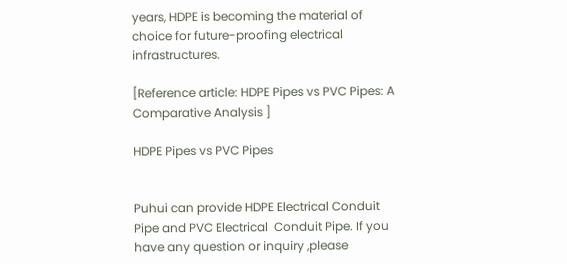years, HDPE is becoming the material of choice for future-proofing electrical infrastructures.

[Reference article: HDPE Pipes vs PVC Pipes: A Comparative Analysis ]

HDPE Pipes vs PVC Pipes


Puhui can provide HDPE Electrical Conduit Pipe and PVC Electrical  Conduit Pipe. If you have any question or inquiry ,please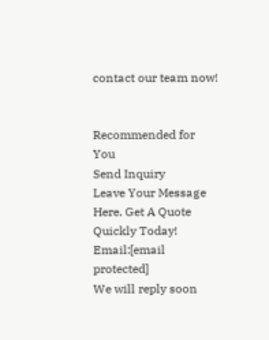contact our team now!


Recommended for You
Send Inquiry
Leave Your Message Here. Get A Quote Quickly Today!
Email:[email protected]
We will reply soon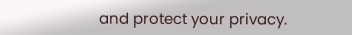and protect your privacy.